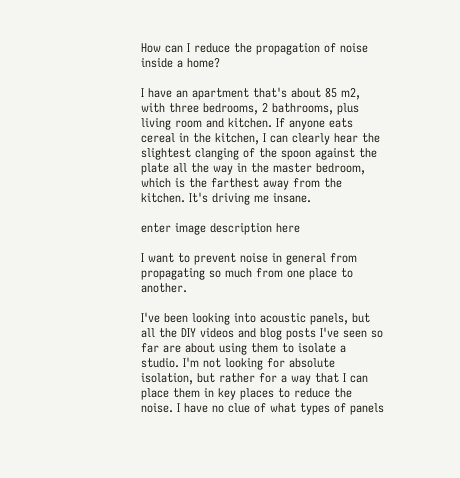How can I reduce the propagation of noise inside a home?

I have an apartment that's about 85 m2, with three bedrooms, 2 bathrooms, plus living room and kitchen. If anyone eats cereal in the kitchen, I can clearly hear the slightest clanging of the spoon against the plate all the way in the master bedroom, which is the farthest away from the kitchen. It's driving me insane.

enter image description here

I want to prevent noise in general from propagating so much from one place to another.

I've been looking into acoustic panels, but all the DIY videos and blog posts I've seen so far are about using them to isolate a studio. I'm not looking for absolute isolation, but rather for a way that I can place them in key places to reduce the noise. I have no clue of what types of panels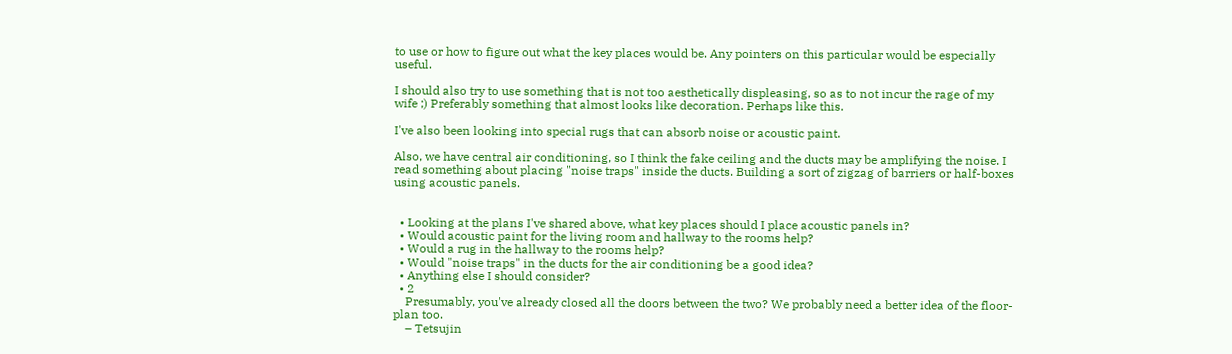to use or how to figure out what the key places would be. Any pointers on this particular would be especially useful.

I should also try to use something that is not too aesthetically displeasing, so as to not incur the rage of my wife ;) Preferably something that almost looks like decoration. Perhaps like this.

I've also been looking into special rugs that can absorb noise or acoustic paint.

Also, we have central air conditioning, so I think the fake ceiling and the ducts may be amplifying the noise. I read something about placing "noise traps" inside the ducts. Building a sort of zigzag of barriers or half-boxes using acoustic panels.


  • Looking at the plans I've shared above, what key places should I place acoustic panels in?
  • Would acoustic paint for the living room and hallway to the rooms help?
  • Would a rug in the hallway to the rooms help?
  • Would "noise traps" in the ducts for the air conditioning be a good idea?
  • Anything else I should consider?
  • 2
    Presumably, you've already closed all the doors between the two? We probably need a better idea of the floor-plan too.
    – Tetsujin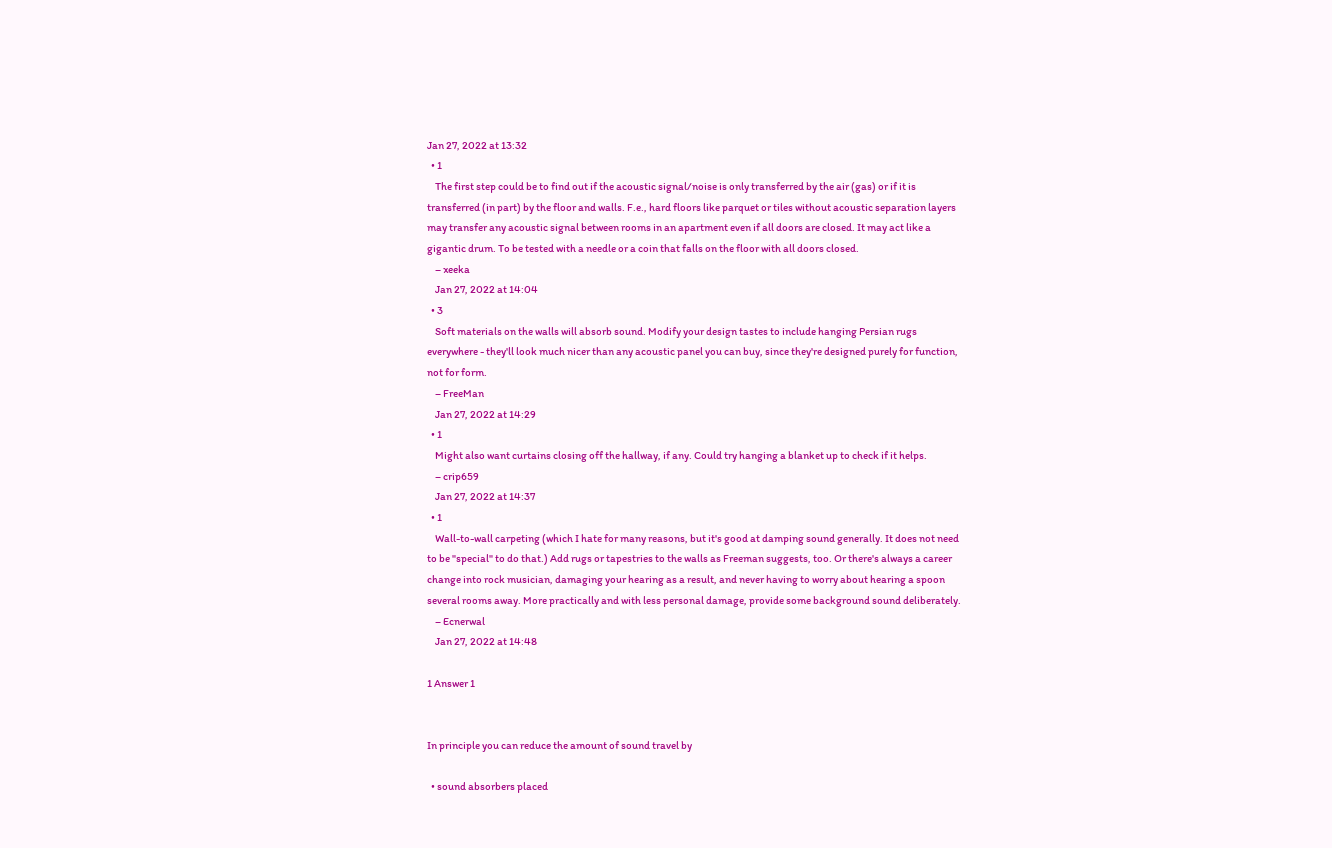Jan 27, 2022 at 13:32
  • 1
    The first step could be to find out if the acoustic signal/noise is only transferred by the air (gas) or if it is transferred (in part) by the floor and walls. F.e., hard floors like parquet or tiles without acoustic separation layers may transfer any acoustic signal between rooms in an apartment even if all doors are closed. It may act like a gigantic drum. To be tested with a needle or a coin that falls on the floor with all doors closed.
    – xeeka
    Jan 27, 2022 at 14:04
  • 3
    Soft materials on the walls will absorb sound. Modify your design tastes to include hanging Persian rugs everywhere - they'll look much nicer than any acoustic panel you can buy, since they're designed purely for function, not for form.
    – FreeMan
    Jan 27, 2022 at 14:29
  • 1
    Might also want curtains closing off the hallway, if any. Could try hanging a blanket up to check if it helps.
    – crip659
    Jan 27, 2022 at 14:37
  • 1
    Wall-to-wall carpeting (which I hate for many reasons, but it's good at damping sound generally. It does not need to be "special" to do that.) Add rugs or tapestries to the walls as Freeman suggests, too. Or there's always a career change into rock musician, damaging your hearing as a result, and never having to worry about hearing a spoon several rooms away. More practically and with less personal damage, provide some background sound deliberately.
    – Ecnerwal
    Jan 27, 2022 at 14:48

1 Answer 1


In principle you can reduce the amount of sound travel by

  • sound absorbers placed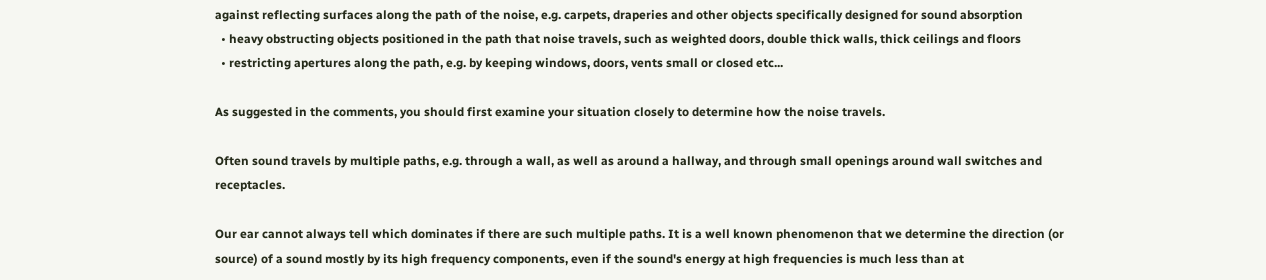against reflecting surfaces along the path of the noise, e.g. carpets, draperies and other objects specifically designed for sound absorption
  • heavy obstructing objects positioned in the path that noise travels, such as weighted doors, double thick walls, thick ceilings and floors
  • restricting apertures along the path, e.g. by keeping windows, doors, vents small or closed etc...

As suggested in the comments, you should first examine your situation closely to determine how the noise travels.

Often sound travels by multiple paths, e.g. through a wall, as well as around a hallway, and through small openings around wall switches and receptacles.

Our ear cannot always tell which dominates if there are such multiple paths. It is a well known phenomenon that we determine the direction (or source) of a sound mostly by its high frequency components, even if the sound's energy at high frequencies is much less than at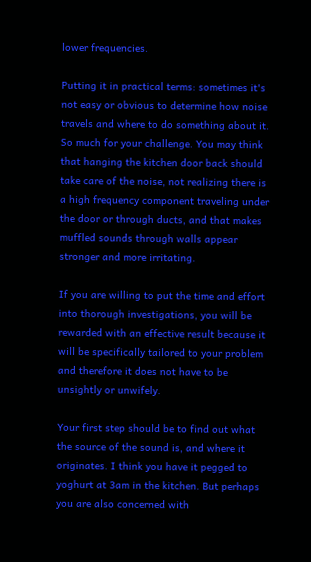lower frequencies.

Putting it in practical terms: sometimes it's not easy or obvious to determine how noise travels and where to do something about it. So much for your challenge. You may think that hanging the kitchen door back should take care of the noise, not realizing there is a high frequency component traveling under the door or through ducts, and that makes muffled sounds through walls appear stronger and more irritating.

If you are willing to put the time and effort into thorough investigations, you will be rewarded with an effective result because it will be specifically tailored to your problem and therefore it does not have to be unsightly or unwifely.

Your first step should be to find out what the source of the sound is, and where it originates. I think you have it pegged to yoghurt at 3am in the kitchen. But perhaps you are also concerned with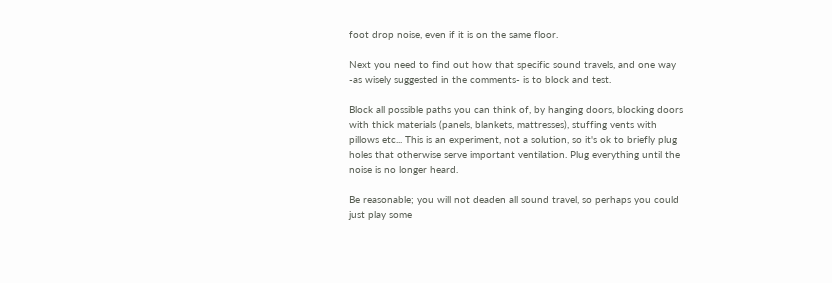foot drop noise, even if it is on the same floor.

Next you need to find out how that specific sound travels, and one way -as wisely suggested in the comments- is to block and test.

Block all possible paths you can think of, by hanging doors, blocking doors with thick materials (panels, blankets, mattresses), stuffing vents with pillows etc... This is an experiment, not a solution, so it's ok to briefly plug holes that otherwise serve important ventilation. Plug everything until the noise is no longer heard.

Be reasonable; you will not deaden all sound travel, so perhaps you could just play some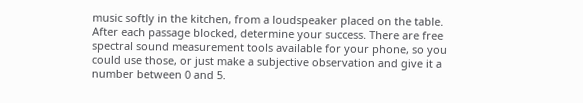music softly in the kitchen, from a loudspeaker placed on the table. After each passage blocked, determine your success. There are free spectral sound measurement tools available for your phone, so you could use those, or just make a subjective observation and give it a number between 0 and 5.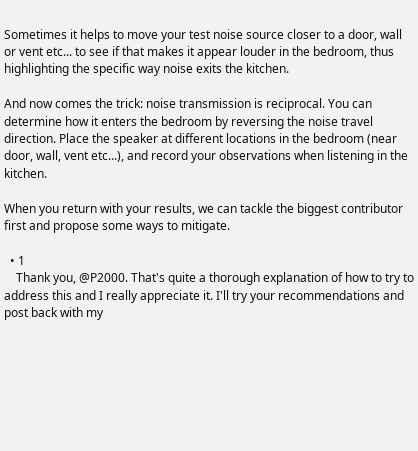Sometimes it helps to move your test noise source closer to a door, wall or vent etc... to see if that makes it appear louder in the bedroom, thus highlighting the specific way noise exits the kitchen.

And now comes the trick: noise transmission is reciprocal. You can determine how it enters the bedroom by reversing the noise travel direction. Place the speaker at different locations in the bedroom (near door, wall, vent etc...), and record your observations when listening in the kitchen.

When you return with your results, we can tackle the biggest contributor first and propose some ways to mitigate.

  • 1
    Thank you, @P2000. That's quite a thorough explanation of how to try to address this and I really appreciate it. I'll try your recommendations and post back with my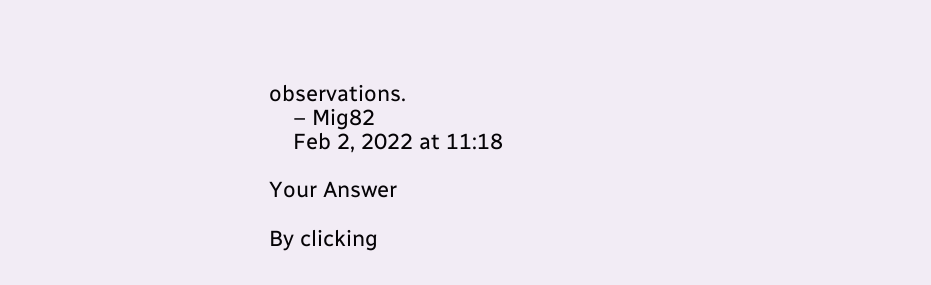observations.
    – Mig82
    Feb 2, 2022 at 11:18

Your Answer

By clicking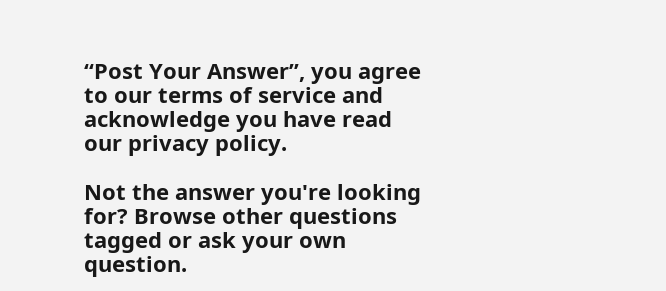“Post Your Answer”, you agree to our terms of service and acknowledge you have read our privacy policy.

Not the answer you're looking for? Browse other questions tagged or ask your own question.